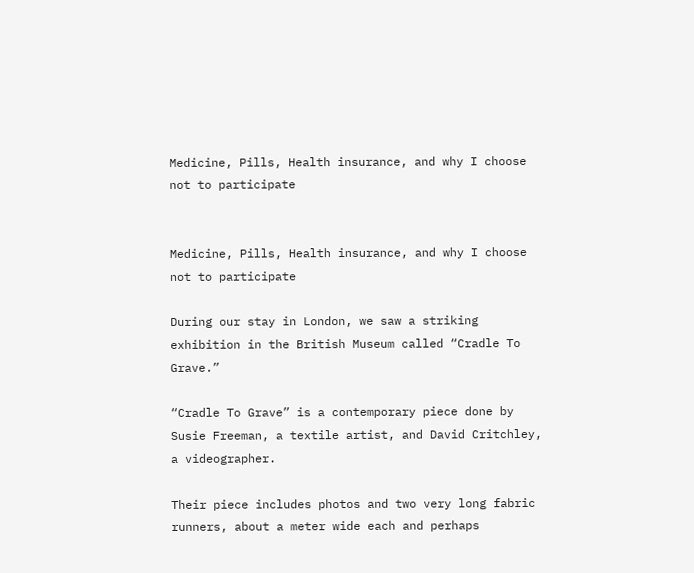Medicine, Pills, Health insurance, and why I choose not to participate


Medicine, Pills, Health insurance, and why I choose not to participate

During our stay in London, we saw a striking exhibition in the British Museum called “Cradle To Grave.”

“Cradle To Grave” is a contemporary piece done by Susie Freeman, a textile artist, and David Critchley, a videographer.

Their piece includes photos and two very long fabric runners, about a meter wide each and perhaps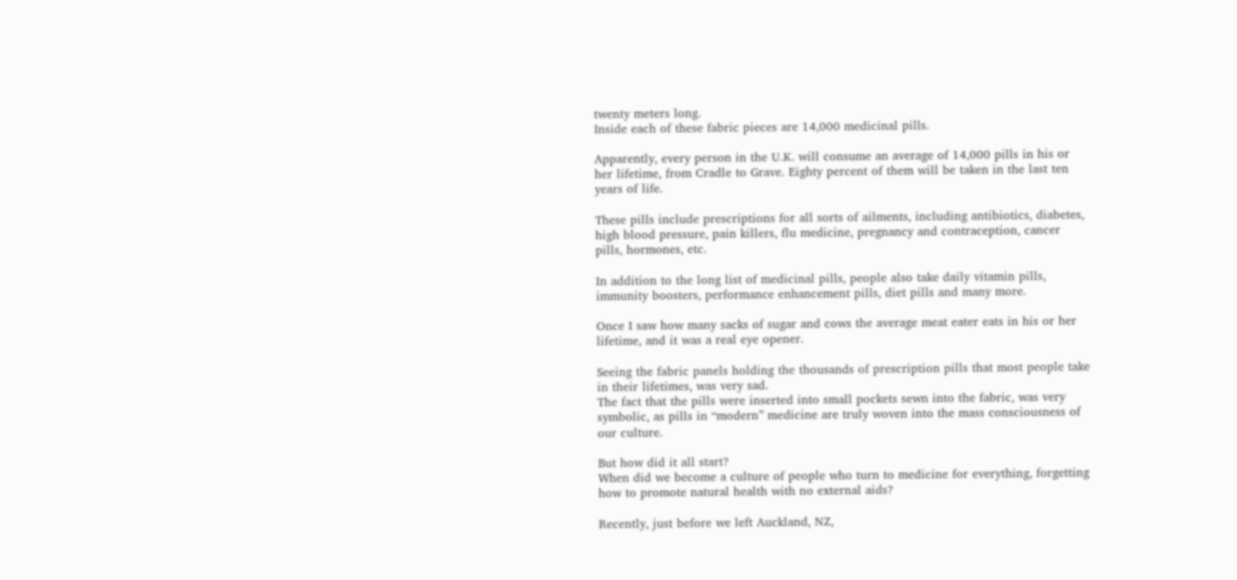twenty meters long.
Inside each of these fabric pieces are 14,000 medicinal pills.

Apparently, every person in the U.K. will consume an average of 14,000 pills in his or her lifetime, from Cradle to Grave. Eighty percent of them will be taken in the last ten years of life.

These pills include prescriptions for all sorts of ailments, including antibiotics, diabetes, high blood pressure, pain killers, flu medicine, pregnancy and contraception, cancer pills, hormones, etc.

In addition to the long list of medicinal pills, people also take daily vitamin pills, immunity boosters, performance enhancement pills, diet pills and many more.

Once I saw how many sacks of sugar and cows the average meat eater eats in his or her lifetime, and it was a real eye opener.

Seeing the fabric panels holding the thousands of prescription pills that most people take in their lifetimes, was very sad.
The fact that the pills were inserted into small pockets sewn into the fabric, was very symbolic, as pills in “modern” medicine are truly woven into the mass consciousness of our culture.

But how did it all start?
When did we become a culture of people who turn to medicine for everything, forgetting how to promote natural health with no external aids?

Recently, just before we left Auckland, NZ,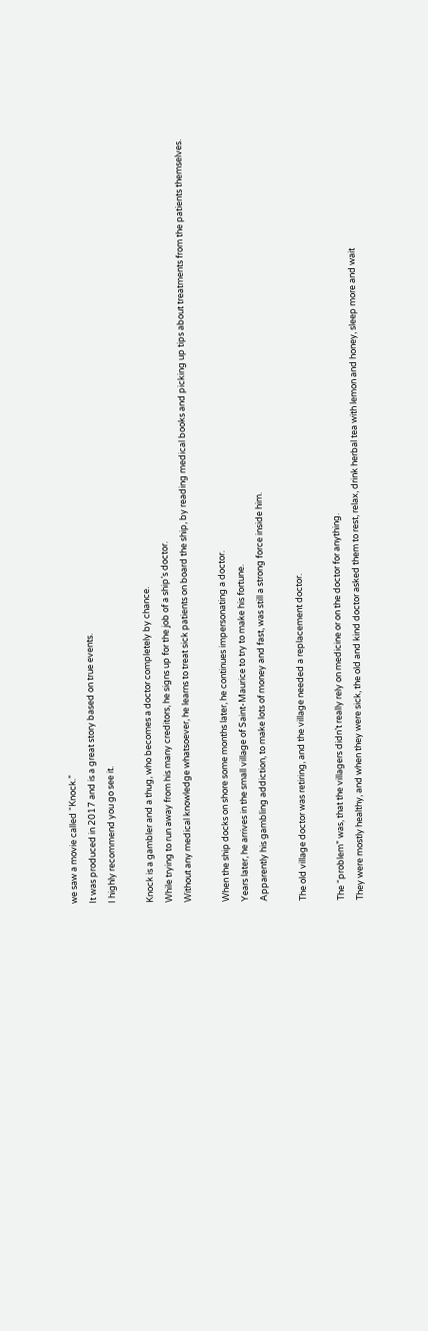we saw a movie called “Knock.”
It was produced in 2017 and is a great story based on true events.
I highly recommend you go see it.

Knock is a gambler and a thug, who becomes a doctor completely by chance.
While trying to run away from his many creditors, he signs up for the job of a ship’s doctor.
Without any medical knowledge whatsoever, he learns to treat sick patients on board the ship, by reading medical books and picking up tips about treatments from the patients themselves.

When the ship docks on shore some months later, he continues impersonating a doctor.
Years later, he arrives in the small village of Saint-Maurice to try to make his fortune.
Apparently his gambling addiction, to make lots of money and fast, was still a strong force inside him.

The old village doctor was retiring, and the village needed a replacement doctor.

The “problem” was, that the villagers didn’t really rely on medicine or on the doctor for anything.
They were mostly healthy, and when they were sick, the old and kind doctor asked them to rest, relax, drink herbal tea with lemon and honey, sleep more and wait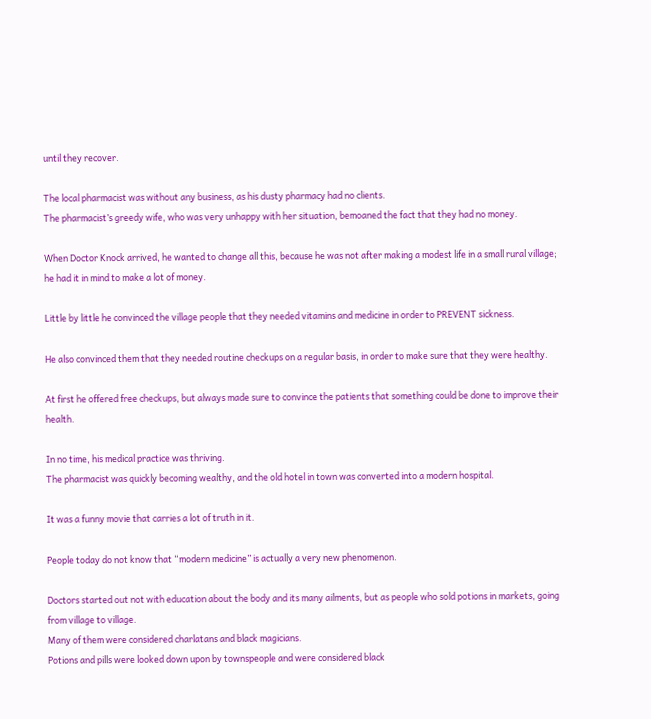until they recover.

The local pharmacist was without any business, as his dusty pharmacy had no clients.
The pharmacist’s greedy wife, who was very unhappy with her situation, bemoaned the fact that they had no money.

When Doctor Knock arrived, he wanted to change all this, because he was not after making a modest life in a small rural village; he had it in mind to make a lot of money.

Little by little he convinced the village people that they needed vitamins and medicine in order to PREVENT sickness.

He also convinced them that they needed routine checkups on a regular basis, in order to make sure that they were healthy.

At first he offered free checkups, but always made sure to convince the patients that something could be done to improve their health.

In no time, his medical practice was thriving.
The pharmacist was quickly becoming wealthy, and the old hotel in town was converted into a modern hospital.

It was a funny movie that carries a lot of truth in it.

People today do not know that “modern medicine” is actually a very new phenomenon.

Doctors started out not with education about the body and its many ailments, but as people who sold potions in markets, going from village to village.
Many of them were considered charlatans and black magicians.
Potions and pills were looked down upon by townspeople and were considered black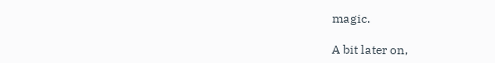magic.

A bit later on,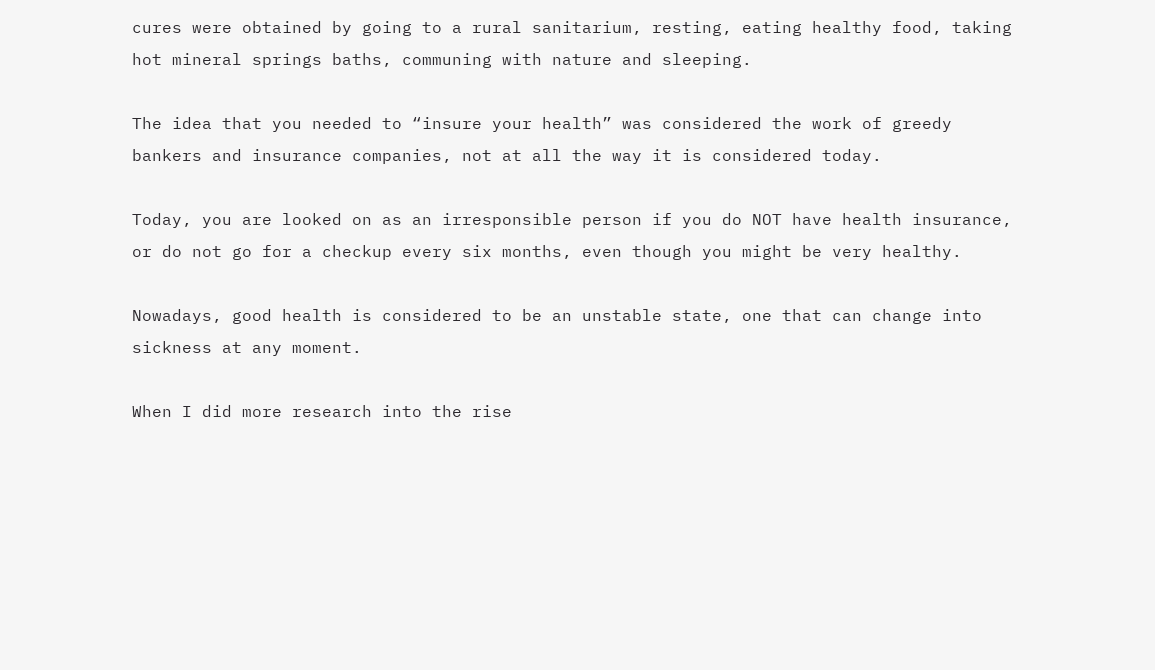cures were obtained by going to a rural sanitarium, resting, eating healthy food, taking hot mineral springs baths, communing with nature and sleeping.

The idea that you needed to “insure your health” was considered the work of greedy bankers and insurance companies, not at all the way it is considered today.

Today, you are looked on as an irresponsible person if you do NOT have health insurance, or do not go for a checkup every six months, even though you might be very healthy.

Nowadays, good health is considered to be an unstable state, one that can change into sickness at any moment.

When I did more research into the rise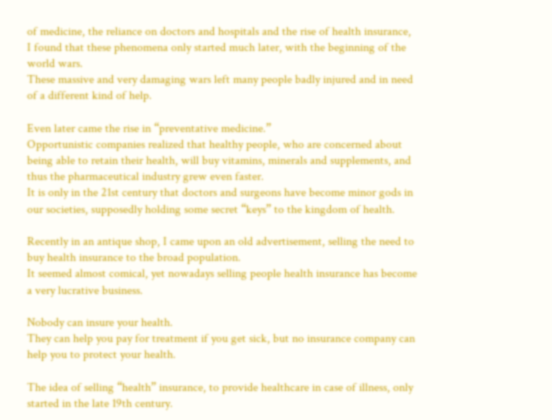of medicine, the reliance on doctors and hospitals and the rise of health insurance, I found that these phenomena only started much later, with the beginning of the world wars.
These massive and very damaging wars left many people badly injured and in need of a different kind of help.

Even later came the rise in “preventative medicine.”
Opportunistic companies realized that healthy people, who are concerned about being able to retain their health, will buy vitamins, minerals and supplements, and thus the pharmaceutical industry grew even faster.
It is only in the 21st century that doctors and surgeons have become minor gods in our societies, supposedly holding some secret “keys” to the kingdom of health.

Recently in an antique shop, I came upon an old advertisement, selling the need to buy health insurance to the broad population.
It seemed almost comical, yet nowadays selling people health insurance has become a very lucrative business.

Nobody can insure your health.
They can help you pay for treatment if you get sick, but no insurance company can help you to protect your health.

The idea of selling “health” insurance, to provide healthcare in case of illness, only started in the late 19th century.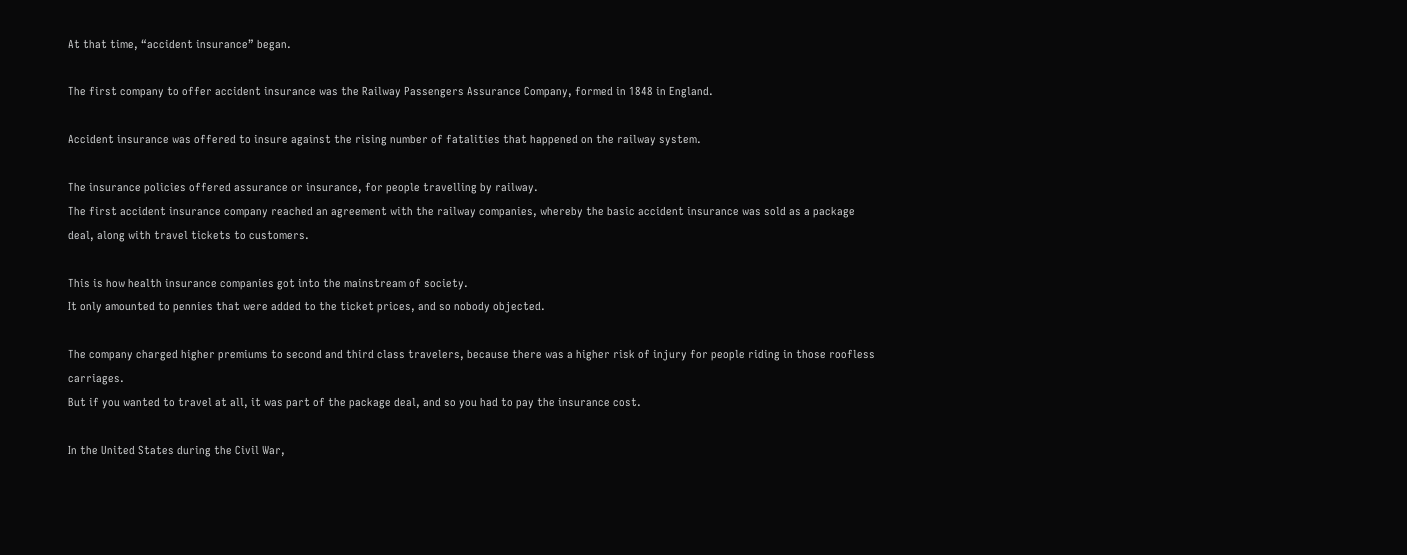At that time, “accident insurance” began.

The first company to offer accident insurance was the Railway Passengers Assurance Company, formed in 1848 in England.

Accident insurance was offered to insure against the rising number of fatalities that happened on the railway system.

The insurance policies offered assurance or insurance, for people travelling by railway.
The first accident insurance company reached an agreement with the railway companies, whereby the basic accident insurance was sold as a package deal, along with travel tickets to customers.

This is how health insurance companies got into the mainstream of society.
It only amounted to pennies that were added to the ticket prices, and so nobody objected.

The company charged higher premiums to second and third class travelers, because there was a higher risk of injury for people riding in those roofless carriages.
But if you wanted to travel at all, it was part of the package deal, and so you had to pay the insurance cost.

In the United States during the Civil War,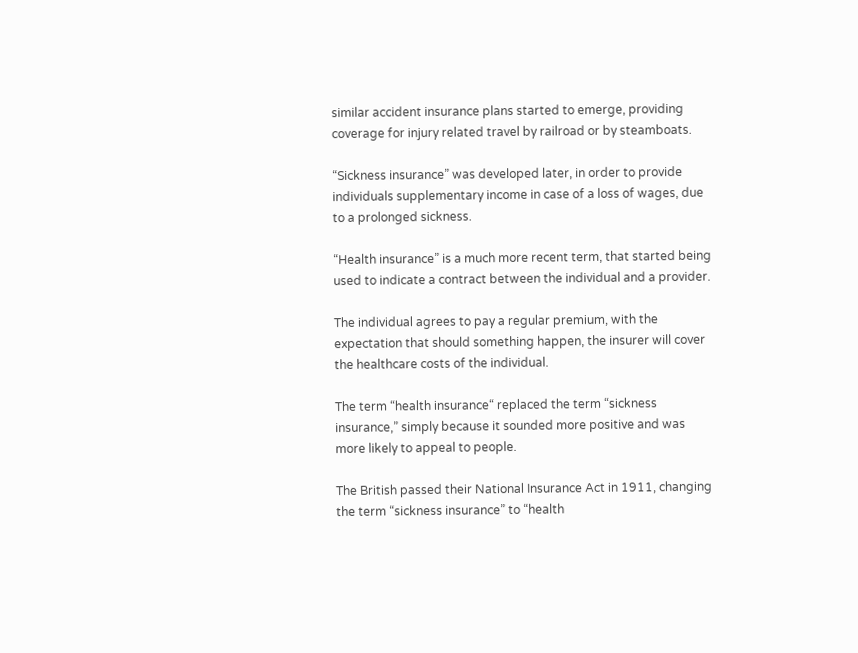similar accident insurance plans started to emerge, providing coverage for injury related travel by railroad or by steamboats.

“Sickness insurance” was developed later, in order to provide individuals supplementary income in case of a loss of wages, due to a prolonged sickness.

“Health insurance” is a much more recent term, that started being used to indicate a contract between the individual and a provider.

The individual agrees to pay a regular premium, with the expectation that should something happen, the insurer will cover the healthcare costs of the individual.

The term “health insurance“ replaced the term “sickness insurance,” simply because it sounded more positive and was more likely to appeal to people.

The British passed their National Insurance Act in 1911, changing the term “sickness insurance” to “health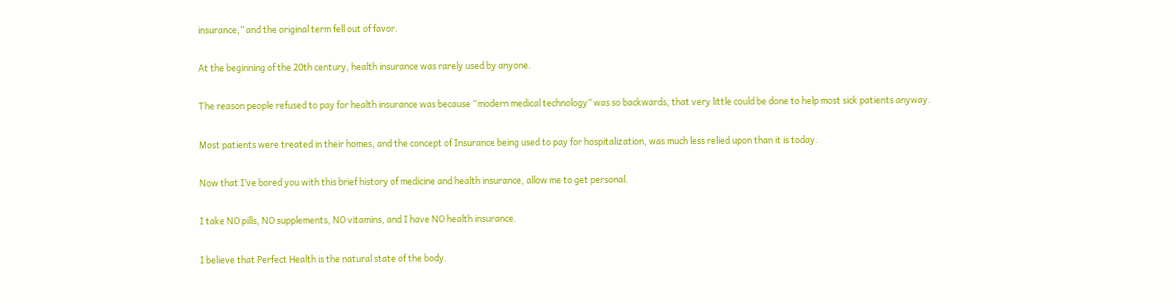insurance,” and the original term fell out of favor.

At the beginning of the 20th century, health insurance was rarely used by anyone.

The reason people refused to pay for health insurance was because “modern medical technology” was so backwards, that very little could be done to help most sick patients anyway.

Most patients were treated in their homes, and the concept of Insurance being used to pay for hospitalization, was much less relied upon than it is today.

Now that I’ve bored you with this brief history of medicine and health insurance, allow me to get personal.

I take NO pills, NO supplements, NO vitamins, and I have NO health insurance.

I believe that Perfect Health is the natural state of the body.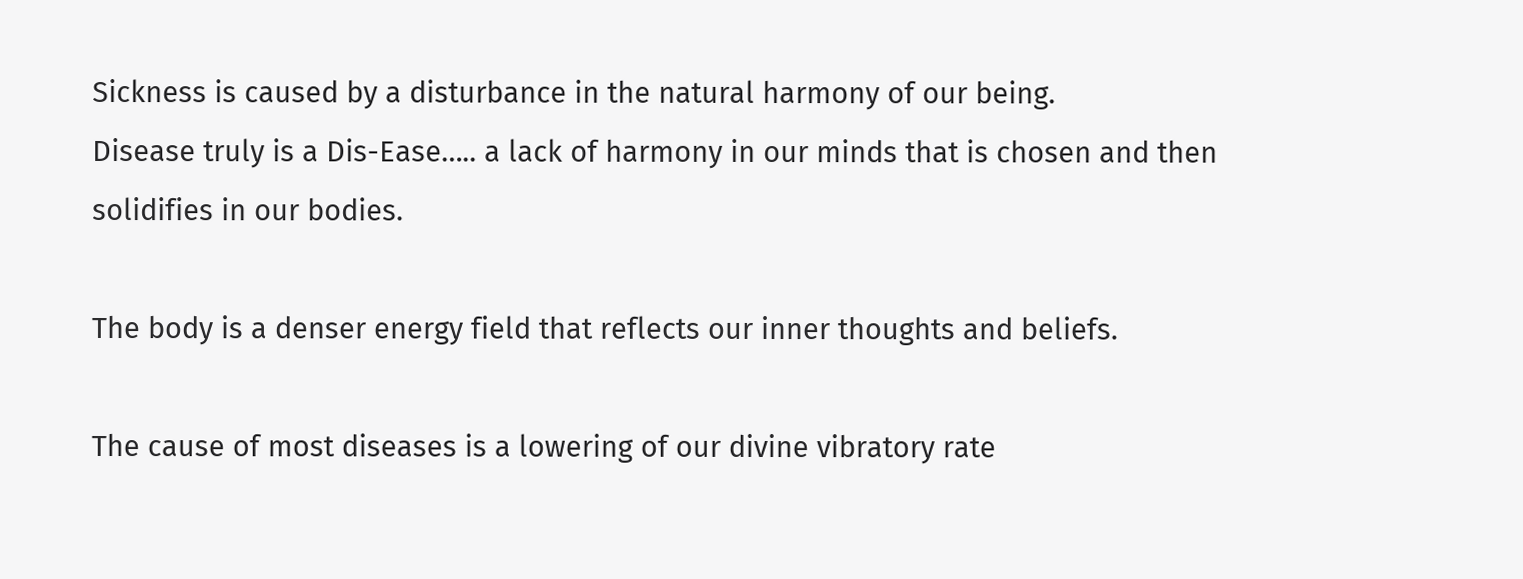Sickness is caused by a disturbance in the natural harmony of our being.
Disease truly is a Dis-Ease….. a lack of harmony in our minds that is chosen and then solidifies in our bodies.

The body is a denser energy field that reflects our inner thoughts and beliefs.

The cause of most diseases is a lowering of our divine vibratory rate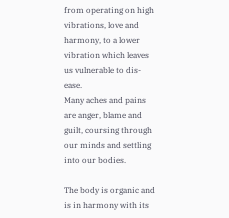from operating on high vibrations, love and harmony, to a lower vibration which leaves us vulnerable to dis-ease.
Many aches and pains are anger, blame and guilt, coursing through our minds and settling into our bodies.

The body is organic and is in harmony with its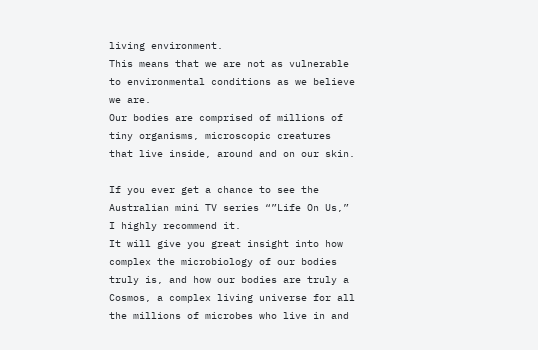living environment.
This means that we are not as vulnerable to environmental conditions as we believe we are.
Our bodies are comprised of millions of tiny organisms, microscopic creatures that live inside, around and on our skin.

If you ever get a chance to see the Australian mini TV series “”Life On Us,” I highly recommend it.
It will give you great insight into how complex the microbiology of our bodies truly is, and how our bodies are truly a Cosmos, a complex living universe for all the millions of microbes who live in and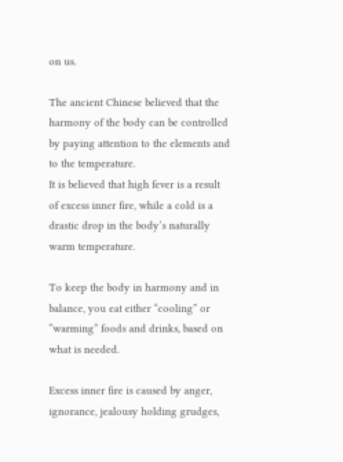on us.

The ancient Chinese believed that the harmony of the body can be controlled by paying attention to the elements and to the temperature.
It is believed that high fever is a result of excess inner fire, while a cold is a drastic drop in the body’s naturally warm temperature.

To keep the body in harmony and in balance, you eat either “cooling” or “warming” foods and drinks, based on what is needed.

Excess inner fire is caused by anger, ignorance, jealousy holding grudges,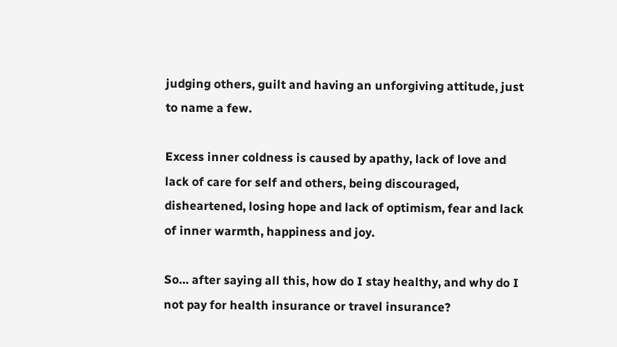judging others, guilt and having an unforgiving attitude, just to name a few.

Excess inner coldness is caused by apathy, lack of love and lack of care for self and others, being discouraged, disheartened, losing hope and lack of optimism, fear and lack of inner warmth, happiness and joy.

So… after saying all this, how do I stay healthy, and why do I not pay for health insurance or travel insurance?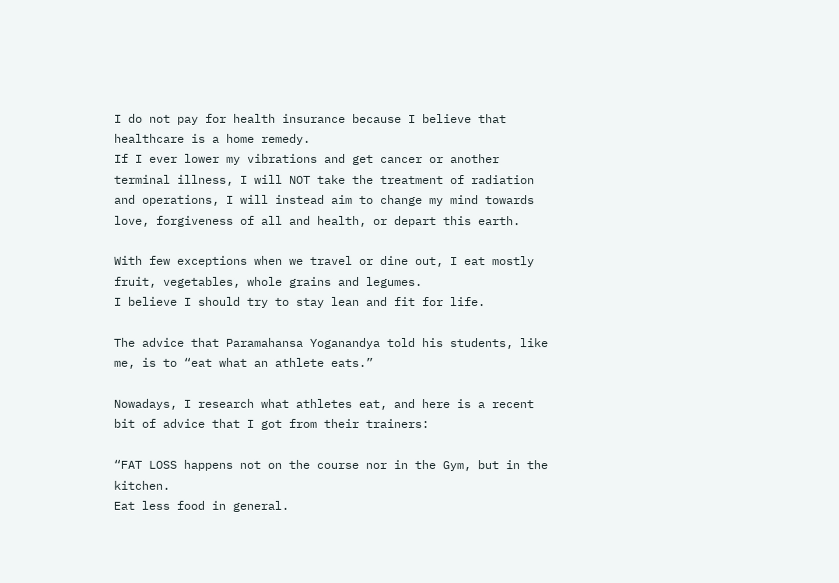I do not pay for health insurance because I believe that healthcare is a home remedy.
If I ever lower my vibrations and get cancer or another terminal illness, I will NOT take the treatment of radiation and operations, I will instead aim to change my mind towards love, forgiveness of all and health, or depart this earth.

With few exceptions when we travel or dine out, I eat mostly fruit, vegetables, whole grains and legumes.
I believe I should try to stay lean and fit for life.

The advice that Paramahansa Yoganandya told his students, like me, is to “eat what an athlete eats.”

Nowadays, I research what athletes eat, and here is a recent bit of advice that I got from their trainers:

“FAT LOSS happens not on the course nor in the Gym, but in the kitchen.
Eat less food in general.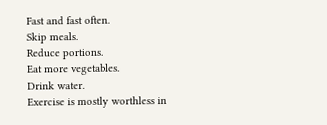Fast and fast often.
Skip meals.
Reduce portions.
Eat more vegetables.
Drink water.
Exercise is mostly worthless in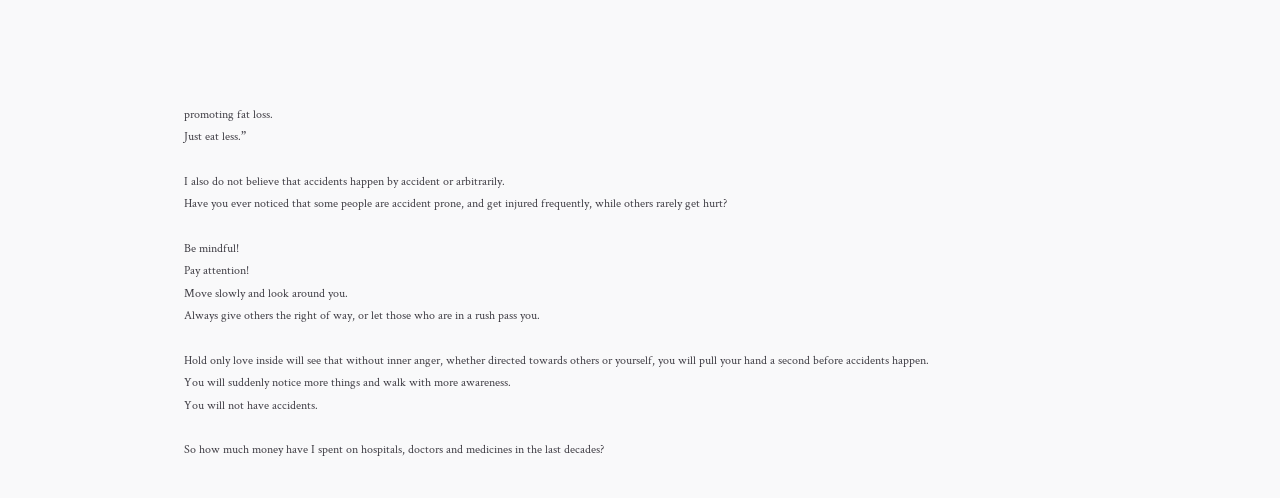promoting fat loss.
Just eat less.”

I also do not believe that accidents happen by accident or arbitrarily.
Have you ever noticed that some people are accident prone, and get injured frequently, while others rarely get hurt?

Be mindful!
Pay attention!
Move slowly and look around you.
Always give others the right of way, or let those who are in a rush pass you.

Hold only love inside will see that without inner anger, whether directed towards others or yourself, you will pull your hand a second before accidents happen.
You will suddenly notice more things and walk with more awareness.
You will not have accidents.

So how much money have I spent on hospitals, doctors and medicines in the last decades?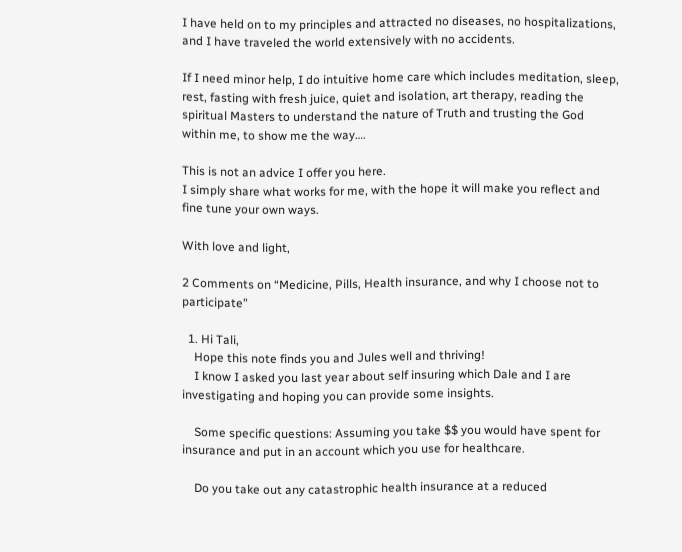I have held on to my principles and attracted no diseases, no hospitalizations, and I have traveled the world extensively with no accidents.

If I need minor help, I do intuitive home care which includes meditation, sleep, rest, fasting with fresh juice, quiet and isolation, art therapy, reading the spiritual Masters to understand the nature of Truth and trusting the God within me, to show me the way….

This is not an advice I offer you here.
I simply share what works for me, with the hope it will make you reflect and fine tune your own ways.

With love and light,

2 Comments on “Medicine, Pills, Health insurance, and why I choose not to participate”

  1. Hi Tali,
    Hope this note finds you and Jules well and thriving!
    I know I asked you last year about self insuring which Dale and I are investigating and hoping you can provide some insights.

    Some specific questions: Assuming you take $$ you would have spent for insurance and put in an account which you use for healthcare.

    Do you take out any catastrophic health insurance at a reduced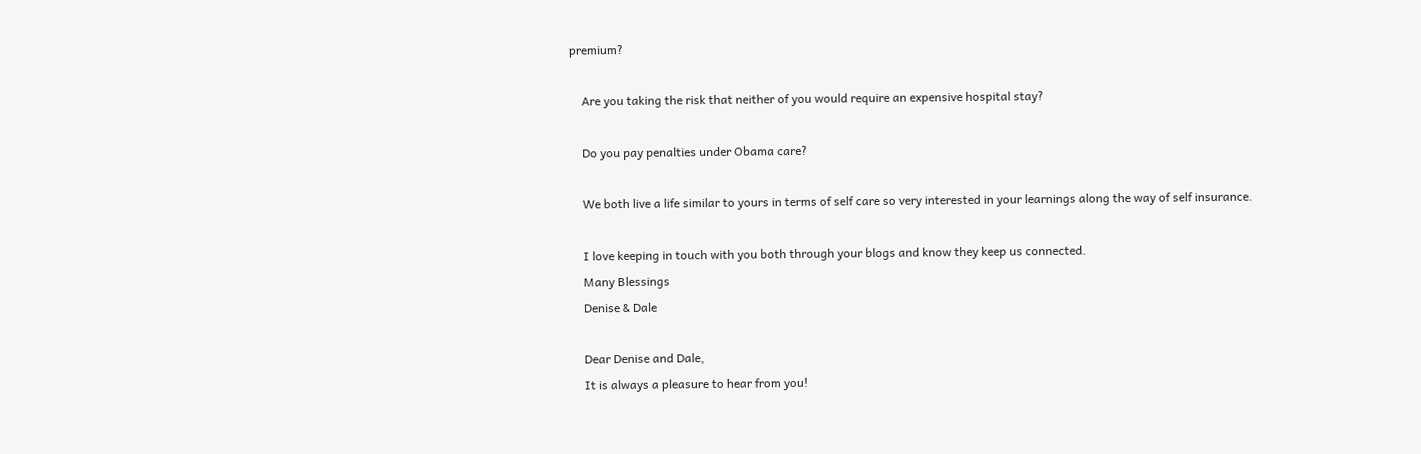premium?

    Are you taking the risk that neither of you would require an expensive hospital stay?

    Do you pay penalties under Obama care?

    We both live a life similar to yours in terms of self care so very interested in your learnings along the way of self insurance.

    I love keeping in touch with you both through your blogs and know they keep us connected.
    Many Blessings
    Denise & Dale

    Dear Denise and Dale,
    It is always a pleasure to hear from you!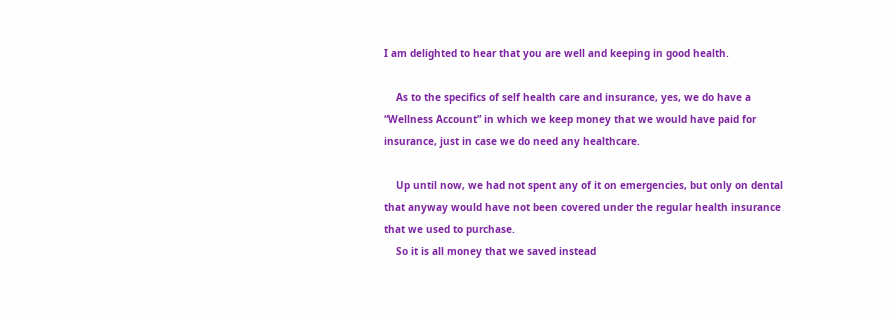I am delighted to hear that you are well and keeping in good health.

    As to the specifics of self health care and insurance, yes, we do have a “Wellness Account” in which we keep money that we would have paid for insurance, just in case we do need any healthcare.

    Up until now, we had not spent any of it on emergencies, but only on dental that anyway would have not been covered under the regular health insurance that we used to purchase.
    So it is all money that we saved instead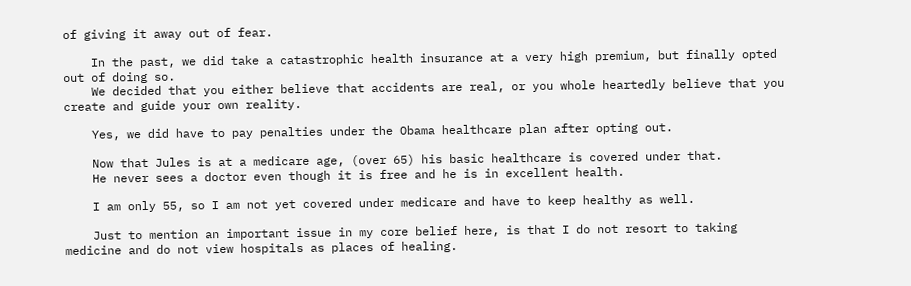of giving it away out of fear.

    In the past, we did take a catastrophic health insurance at a very high premium, but finally opted out of doing so.
    We decided that you either believe that accidents are real, or you whole heartedly believe that you create and guide your own reality.

    Yes, we did have to pay penalties under the Obama healthcare plan after opting out.

    Now that Jules is at a medicare age, (over 65) his basic healthcare is covered under that.
    He never sees a doctor even though it is free and he is in excellent health.

    I am only 55, so I am not yet covered under medicare and have to keep healthy as well.

    Just to mention an important issue in my core belief here, is that I do not resort to taking medicine and do not view hospitals as places of healing.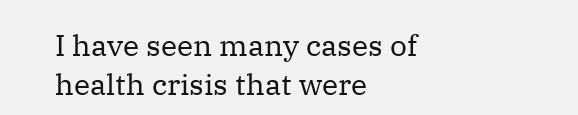I have seen many cases of health crisis that were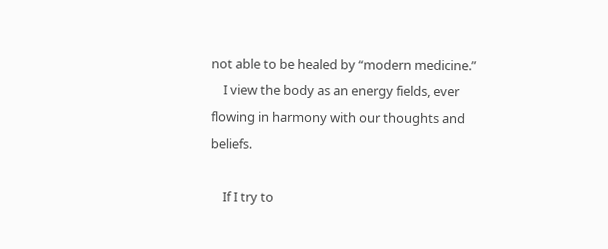not able to be healed by “modern medicine.”
    I view the body as an energy fields, ever flowing in harmony with our thoughts and beliefs.

    If I try to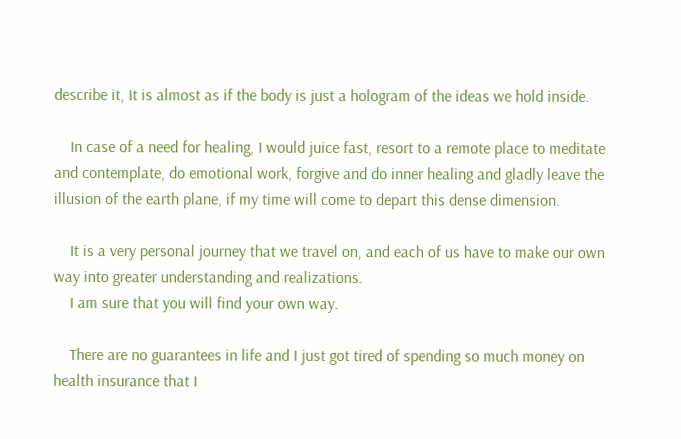describe it, It is almost as if the body is just a hologram of the ideas we hold inside.

    In case of a need for healing, I would juice fast, resort to a remote place to meditate and contemplate, do emotional work, forgive and do inner healing and gladly leave the illusion of the earth plane, if my time will come to depart this dense dimension.

    It is a very personal journey that we travel on, and each of us have to make our own way into greater understanding and realizations.
    I am sure that you will find your own way.

    There are no guarantees in life and I just got tired of spending so much money on health insurance that I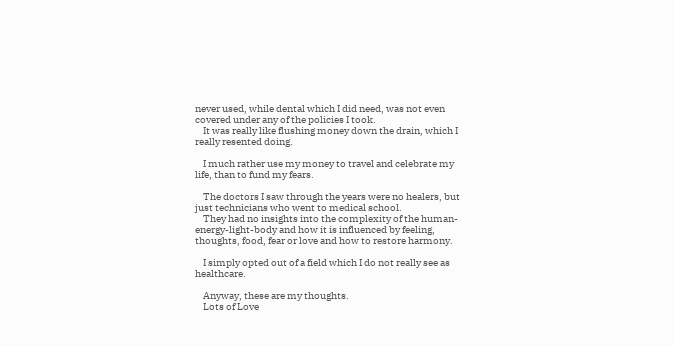never used, while dental which I did need, was not even covered under any of the policies I took.
    It was really like flushing money down the drain, which I really resented doing.

    I much rather use my money to travel and celebrate my life, than to fund my fears.

    The doctors I saw through the years were no healers, but just technicians who went to medical school.
    They had no insights into the complexity of the human-energy-light-body and how it is influenced by feeling, thoughts, food, fear or love and how to restore harmony.

    I simply opted out of a field which I do not really see as healthcare.

    Anyway, these are my thoughts.
    Lots of Love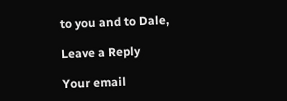to you and to Dale,

Leave a Reply

Your email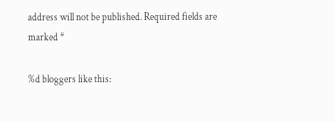address will not be published. Required fields are marked *

%d bloggers like this: